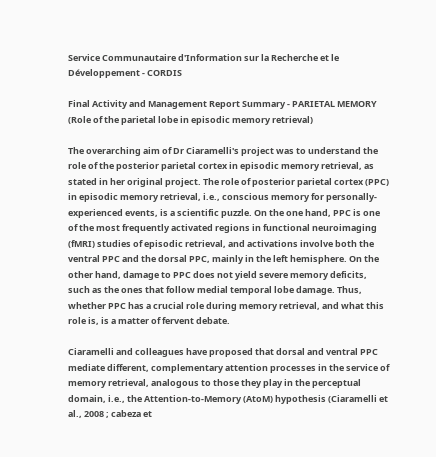Service Communautaire d'Information sur la Recherche et le Développement - CORDIS

Final Activity and Management Report Summary - PARIETAL MEMORY (Role of the parietal lobe in episodic memory retrieval)

The overarching aim of Dr Ciaramelli's project was to understand the role of the posterior parietal cortex in episodic memory retrieval, as stated in her original project. The role of posterior parietal cortex (PPC) in episodic memory retrieval, i.e., conscious memory for personally-experienced events, is a scientific puzzle. On the one hand, PPC is one of the most frequently activated regions in functional neuroimaging (fMRI) studies of episodic retrieval, and activations involve both the ventral PPC and the dorsal PPC, mainly in the left hemisphere. On the other hand, damage to PPC does not yield severe memory deficits, such as the ones that follow medial temporal lobe damage. Thus, whether PPC has a crucial role during memory retrieval, and what this role is, is a matter of fervent debate.

Ciaramelli and colleagues have proposed that dorsal and ventral PPC mediate different, complementary attention processes in the service of memory retrieval, analogous to those they play in the perceptual domain, i.e., the Attention-to-Memory (AtoM) hypothesis (Ciaramelli et al., 2008 ; cabeza et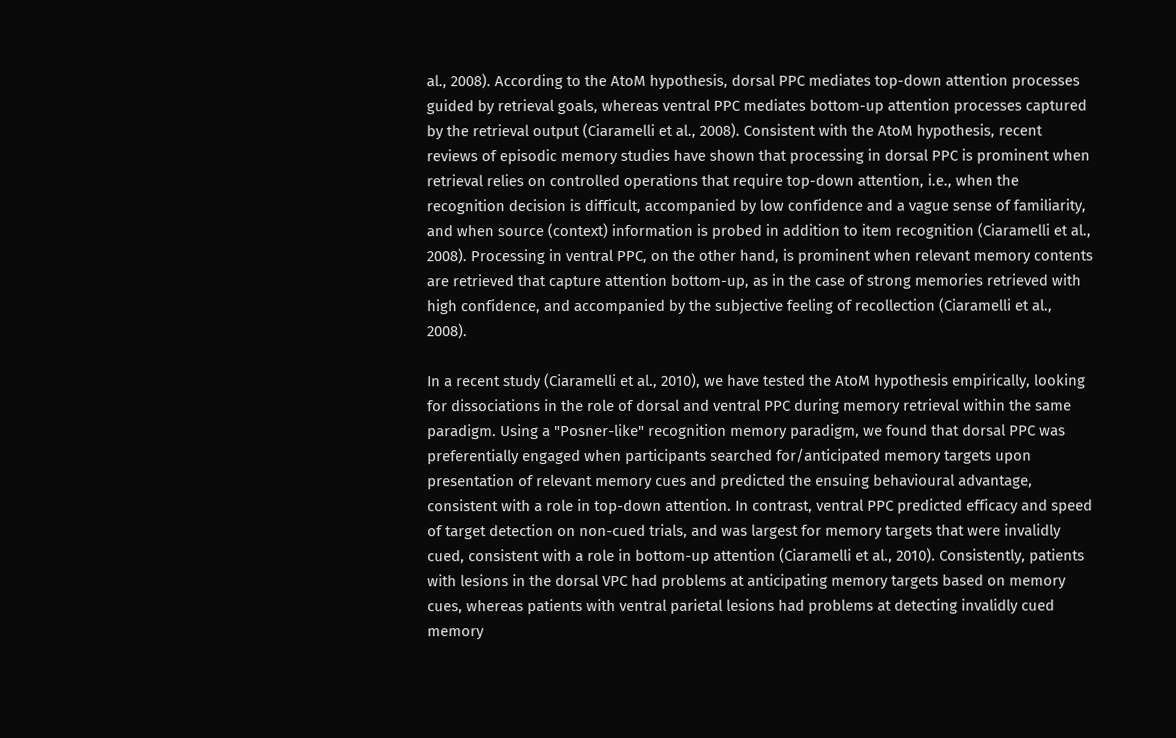al., 2008). According to the AtoM hypothesis, dorsal PPC mediates top-down attention processes guided by retrieval goals, whereas ventral PPC mediates bottom-up attention processes captured by the retrieval output (Ciaramelli et al., 2008). Consistent with the AtoM hypothesis, recent reviews of episodic memory studies have shown that processing in dorsal PPC is prominent when retrieval relies on controlled operations that require top-down attention, i.e., when the recognition decision is difficult, accompanied by low confidence and a vague sense of familiarity, and when source (context) information is probed in addition to item recognition (Ciaramelli et al., 2008). Processing in ventral PPC, on the other hand, is prominent when relevant memory contents are retrieved that capture attention bottom-up, as in the case of strong memories retrieved with high confidence, and accompanied by the subjective feeling of recollection (Ciaramelli et al., 2008).

In a recent study (Ciaramelli et al., 2010), we have tested the AtoM hypothesis empirically, looking for dissociations in the role of dorsal and ventral PPC during memory retrieval within the same paradigm. Using a "Posner-like" recognition memory paradigm, we found that dorsal PPC was preferentially engaged when participants searched for/anticipated memory targets upon presentation of relevant memory cues and predicted the ensuing behavioural advantage, consistent with a role in top-down attention. In contrast, ventral PPC predicted efficacy and speed of target detection on non-cued trials, and was largest for memory targets that were invalidly cued, consistent with a role in bottom-up attention (Ciaramelli et al., 2010). Consistently, patients with lesions in the dorsal VPC had problems at anticipating memory targets based on memory cues, whereas patients with ventral parietal lesions had problems at detecting invalidly cued memory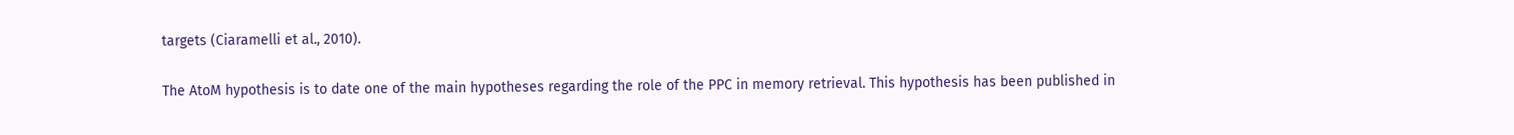targets (Ciaramelli et al., 2010).

The AtoM hypothesis is to date one of the main hypotheses regarding the role of the PPC in memory retrieval. This hypothesis has been published in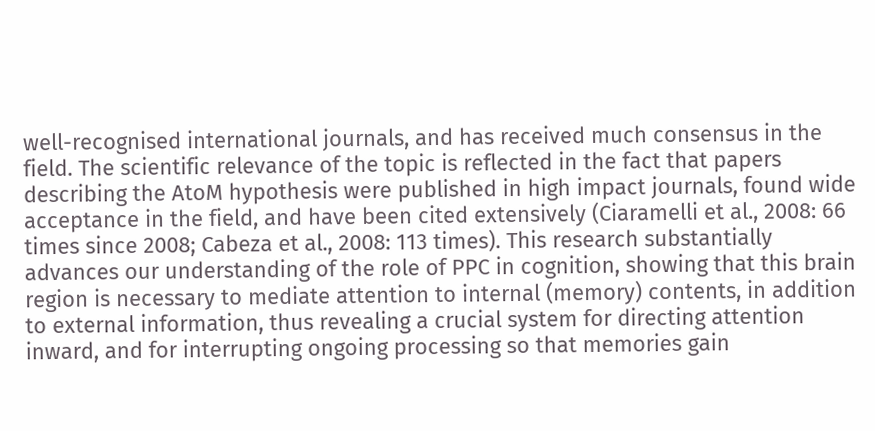well-recognised international journals, and has received much consensus in the field. The scientific relevance of the topic is reflected in the fact that papers describing the AtoM hypothesis were published in high impact journals, found wide acceptance in the field, and have been cited extensively (Ciaramelli et al., 2008: 66 times since 2008; Cabeza et al., 2008: 113 times). This research substantially advances our understanding of the role of PPC in cognition, showing that this brain region is necessary to mediate attention to internal (memory) contents, in addition to external information, thus revealing a crucial system for directing attention inward, and for interrupting ongoing processing so that memories gain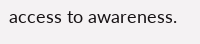access to awareness.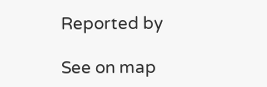Reported by

See on map